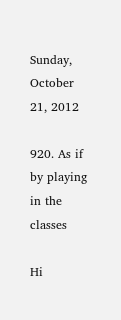Sunday, October 21, 2012

920. As if by playing in the classes

Hi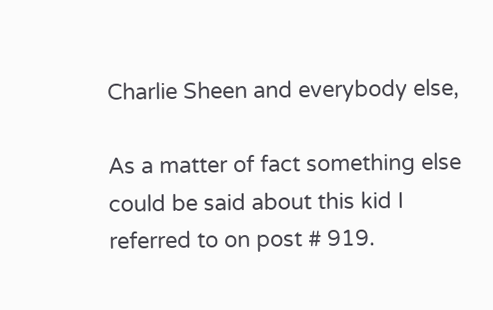Charlie Sheen and everybody else,

As a matter of fact something else could be said about this kid I referred to on post # 919.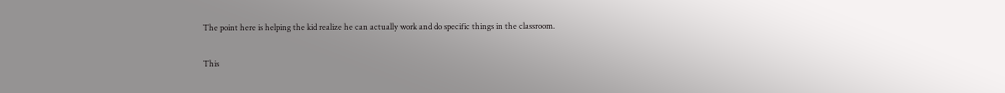The point here is helping the kid realize he can actually work and do specific things in the classroom.

This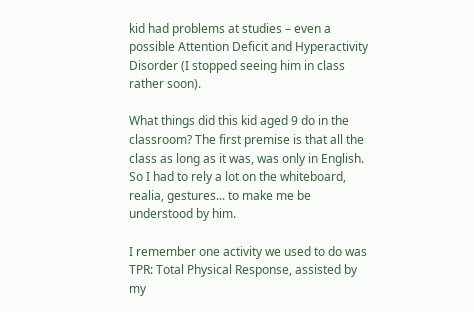kid had problems at studies – even a possible Attention Deficit and Hyperactivity Disorder (I stopped seeing him in class rather soon).

What things did this kid aged 9 do in the classroom? The first premise is that all the class as long as it was, was only in English. So I had to rely a lot on the whiteboard, realia, gestures... to make me be understood by him.

I remember one activity we used to do was TPR: Total Physical Response, assisted by my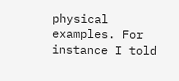physical examples. For instance I told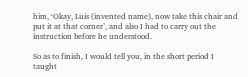him, ‘Okay, Luis (invented name), now take this chair and put it at that corner’, and also I had to carry out the instruction before he understood.

So as to finish, I would tell you, in the short period I taught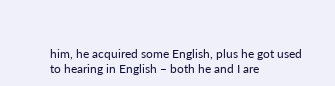him, he acquired some English, plus he got used to hearing in English – both he and I are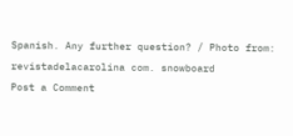Spanish. Any further question? / Photo from: revistadelacarolina com. snowboard
Post a Comment